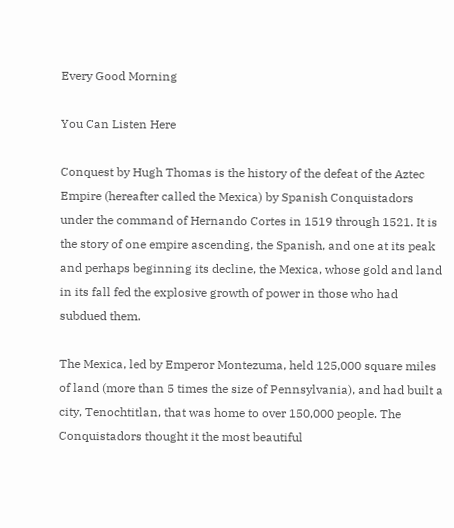Every Good Morning

You Can Listen Here

Conquest by Hugh Thomas is the history of the defeat of the Aztec Empire (hereafter called the Mexica) by Spanish Conquistadors under the command of Hernando Cortes in 1519 through 1521. It is the story of one empire ascending, the Spanish, and one at its peak and perhaps beginning its decline, the Mexica, whose gold and land in its fall fed the explosive growth of power in those who had subdued them.

The Mexica, led by Emperor Montezuma, held 125,000 square miles of land (more than 5 times the size of Pennsylvania), and had built a city, Tenochtitlan, that was home to over 150,000 people. The Conquistadors thought it the most beautiful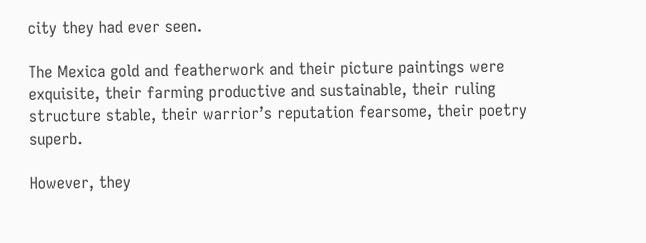city they had ever seen.

The Mexica gold and featherwork and their picture paintings were exquisite, their farming productive and sustainable, their ruling structure stable, their warrior’s reputation fearsome, their poetry superb.

However, they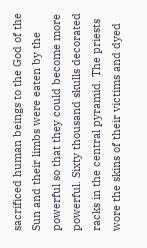sacrificed human beings to the God of the Sun and their limbs were eaten by the powerful so that they could become more powerful. Sixty thousand skulls decorated racks in the central pyramid. The priests wore the skins of their victims and dyed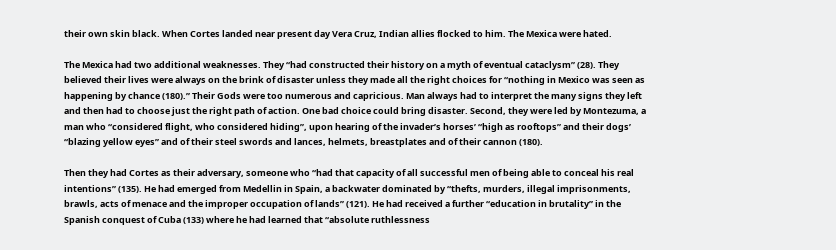their own skin black. When Cortes landed near present day Vera Cruz, Indian allies flocked to him. The Mexica were hated.

The Mexica had two additional weaknesses. They “had constructed their history on a myth of eventual cataclysm” (28). They believed their lives were always on the brink of disaster unless they made all the right choices for “nothing in Mexico was seen as happening by chance (180).” Their Gods were too numerous and capricious. Man always had to interpret the many signs they left and then had to choose just the right path of action. One bad choice could bring disaster. Second, they were led by Montezuma, a man who “considered flight, who considered hiding”, upon hearing of the invader’s horses’ “high as rooftops” and their dogs’ “blazing yellow eyes” and of their steel swords and lances, helmets, breastplates and of their cannon (180).

Then they had Cortes as their adversary, someone who “had that capacity of all successful men of being able to conceal his real intentions” (135). He had emerged from Medellin in Spain, a backwater dominated by “thefts, murders, illegal imprisonments, brawls, acts of menace and the improper occupation of lands” (121). He had received a further “education in brutality” in the Spanish conquest of Cuba (133) where he had learned that “absolute ruthlessness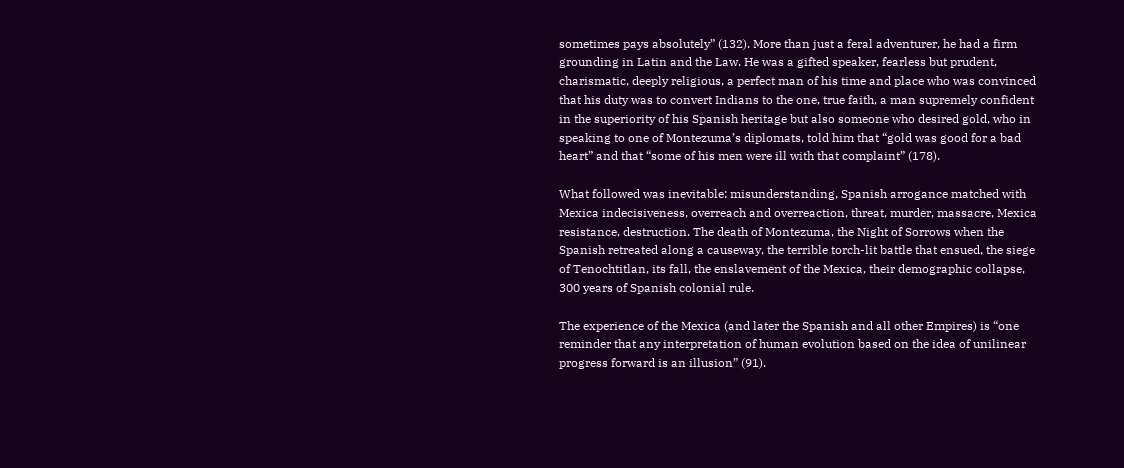sometimes pays absolutely” (132). More than just a feral adventurer, he had a firm grounding in Latin and the Law. He was a gifted speaker, fearless but prudent, charismatic, deeply religious, a perfect man of his time and place who was convinced that his duty was to convert Indians to the one, true faith, a man supremely confident in the superiority of his Spanish heritage but also someone who desired gold, who in speaking to one of Montezuma’s diplomats, told him that “gold was good for a bad heart” and that “some of his men were ill with that complaint” (178).

What followed was inevitable: misunderstanding, Spanish arrogance matched with Mexica indecisiveness, overreach and overreaction, threat, murder, massacre, Mexica resistance, destruction. The death of Montezuma, the Night of Sorrows when the Spanish retreated along a causeway, the terrible torch-lit battle that ensued, the siege of Tenochtitlan, its fall, the enslavement of the Mexica, their demographic collapse, 300 years of Spanish colonial rule.

The experience of the Mexica (and later the Spanish and all other Empires) is “one reminder that any interpretation of human evolution based on the idea of unilinear progress forward is an illusion” (91).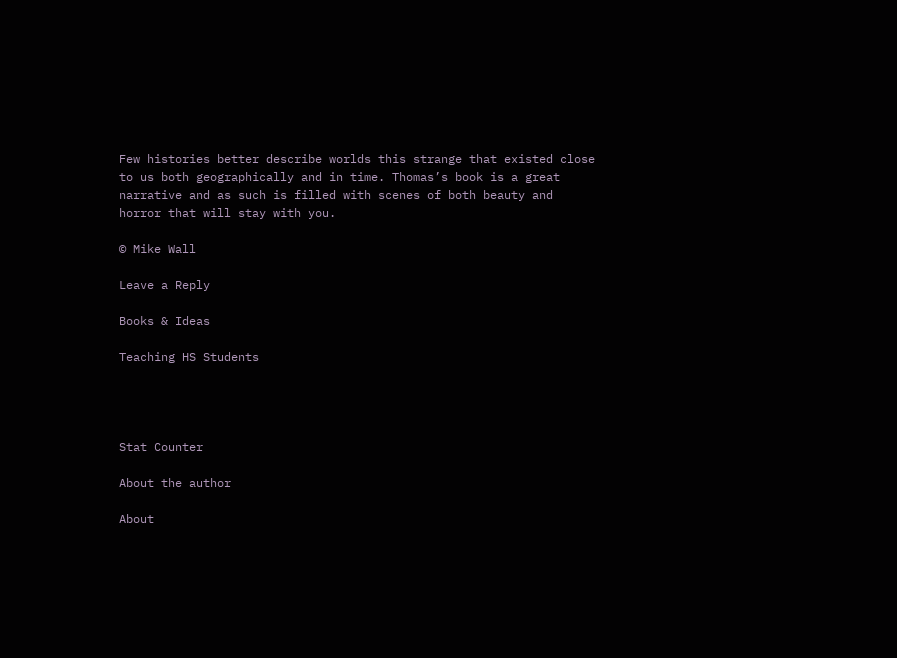Few histories better describe worlds this strange that existed close to us both geographically and in time. Thomas’s book is a great narrative and as such is filled with scenes of both beauty and horror that will stay with you.

© Mike Wall

Leave a Reply

Books & Ideas

Teaching HS Students




Stat Counter

About the author

About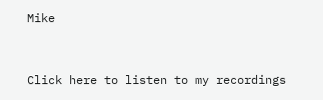Mike



Click here to listen to my recordings